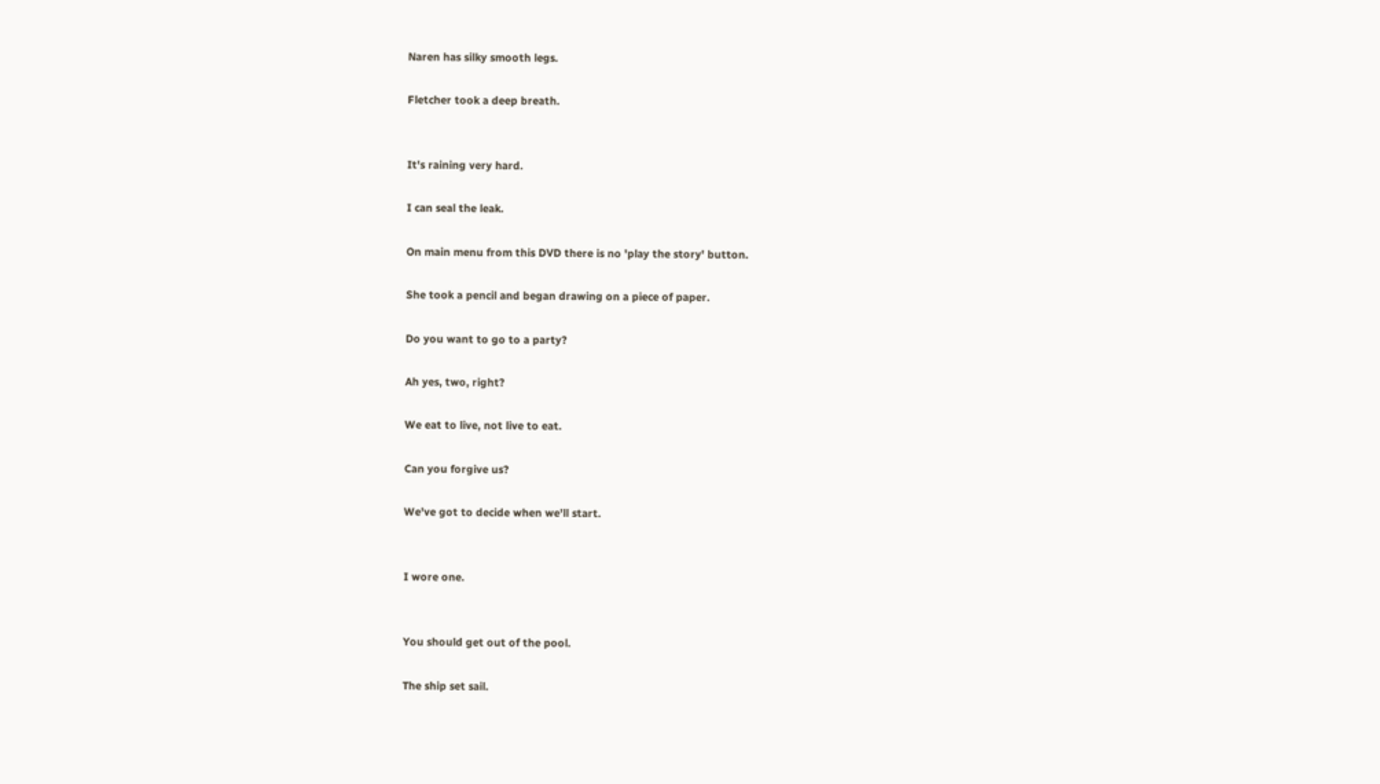Naren has silky smooth legs.

Fletcher took a deep breath.


It's raining very hard.

I can seal the leak.

On main menu from this DVD there is no 'play the story' button.

She took a pencil and began drawing on a piece of paper.

Do you want to go to a party?

Ah yes, two, right?

We eat to live, not live to eat.

Can you forgive us?

We've got to decide when we'll start.


I wore one.


You should get out of the pool.

The ship set sail.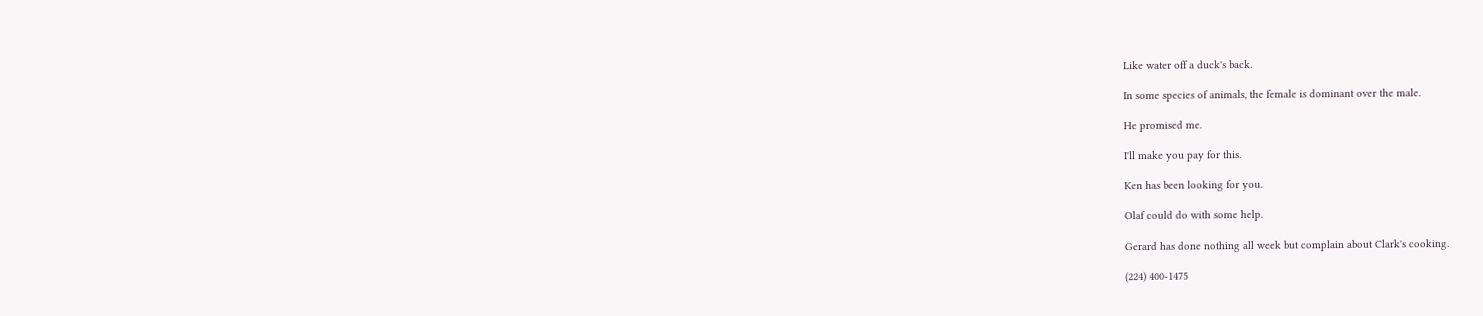Like water off a duck's back.

In some species of animals, the female is dominant over the male.

He promised me.

I'll make you pay for this.

Ken has been looking for you.

Olaf could do with some help.

Gerard has done nothing all week but complain about Clark's cooking.

(224) 400-1475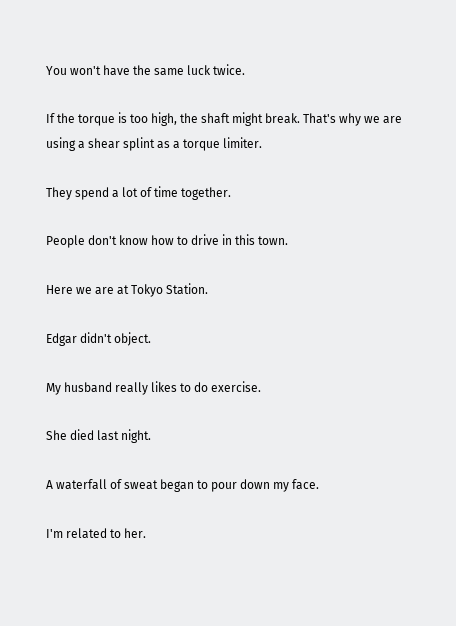You won't have the same luck twice.

If the torque is too high, the shaft might break. That's why we are using a shear splint as a torque limiter.

They spend a lot of time together.

People don't know how to drive in this town.

Here we are at Tokyo Station.

Edgar didn't object.

My husband really likes to do exercise.

She died last night.

A waterfall of sweat began to pour down my face.

I'm related to her.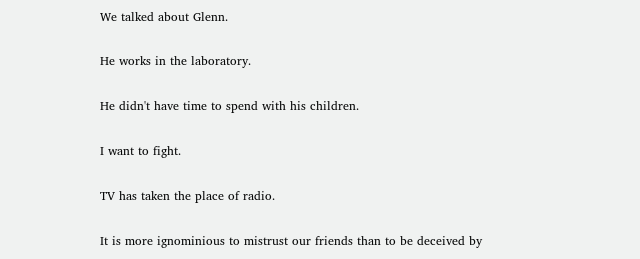We talked about Glenn.

He works in the laboratory.

He didn't have time to spend with his children.

I want to fight.

TV has taken the place of radio.

It is more ignominious to mistrust our friends than to be deceived by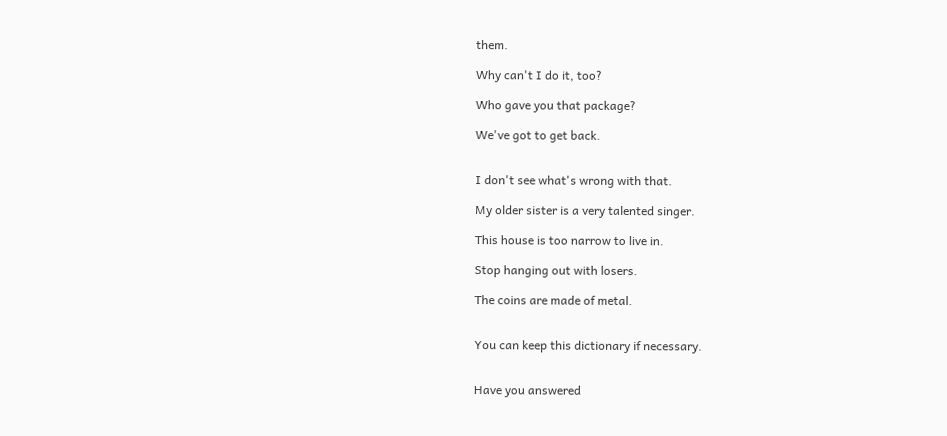them.

Why can't I do it, too?

Who gave you that package?

We've got to get back.


I don't see what's wrong with that.

My older sister is a very talented singer.

This house is too narrow to live in.

Stop hanging out with losers.

The coins are made of metal.


You can keep this dictionary if necessary.


Have you answered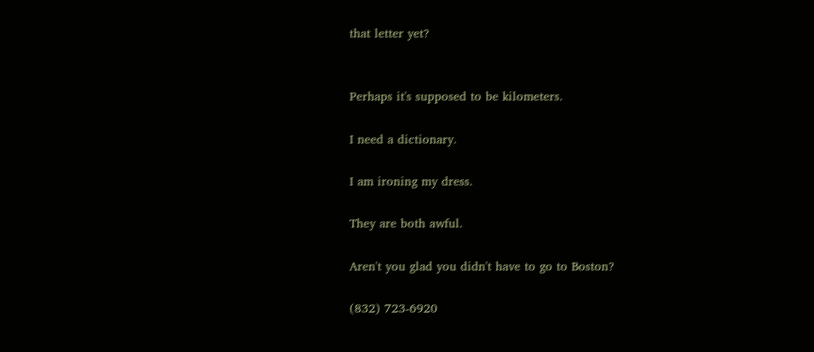that letter yet?


Perhaps it's supposed to be kilometers.

I need a dictionary.

I am ironing my dress.

They are both awful.

Aren't you glad you didn't have to go to Boston?

(832) 723-6920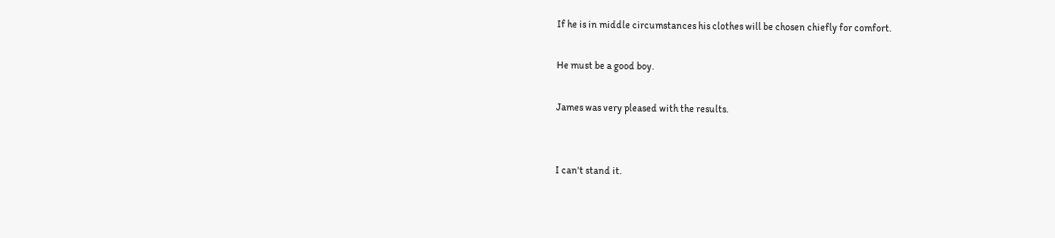If he is in middle circumstances his clothes will be chosen chiefly for comfort.

He must be a good boy.

James was very pleased with the results.


I can't stand it.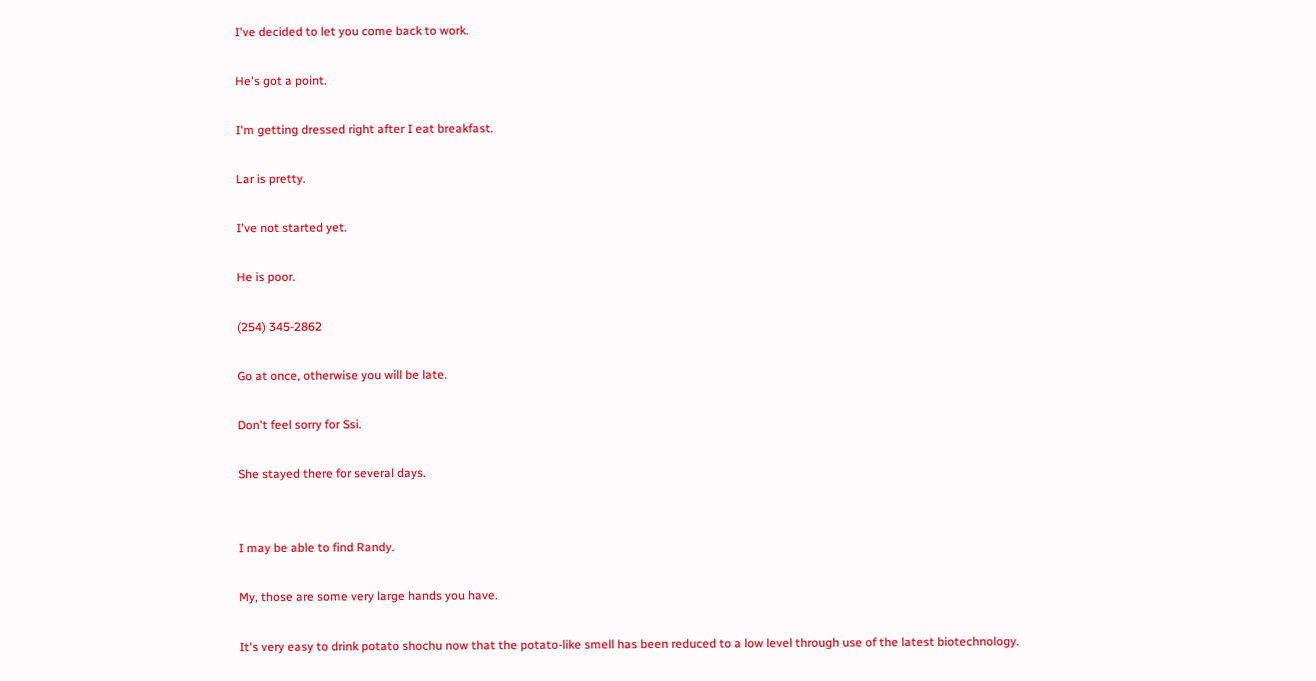I've decided to let you come back to work.

He's got a point.

I'm getting dressed right after I eat breakfast.

Lar is pretty.

I've not started yet.

He is poor.

(254) 345-2862

Go at once, otherwise you will be late.

Don't feel sorry for Ssi.

She stayed there for several days.


I may be able to find Randy.

My, those are some very large hands you have.

It's very easy to drink potato shochu now that the potato-like smell has been reduced to a low level through use of the latest biotechnology.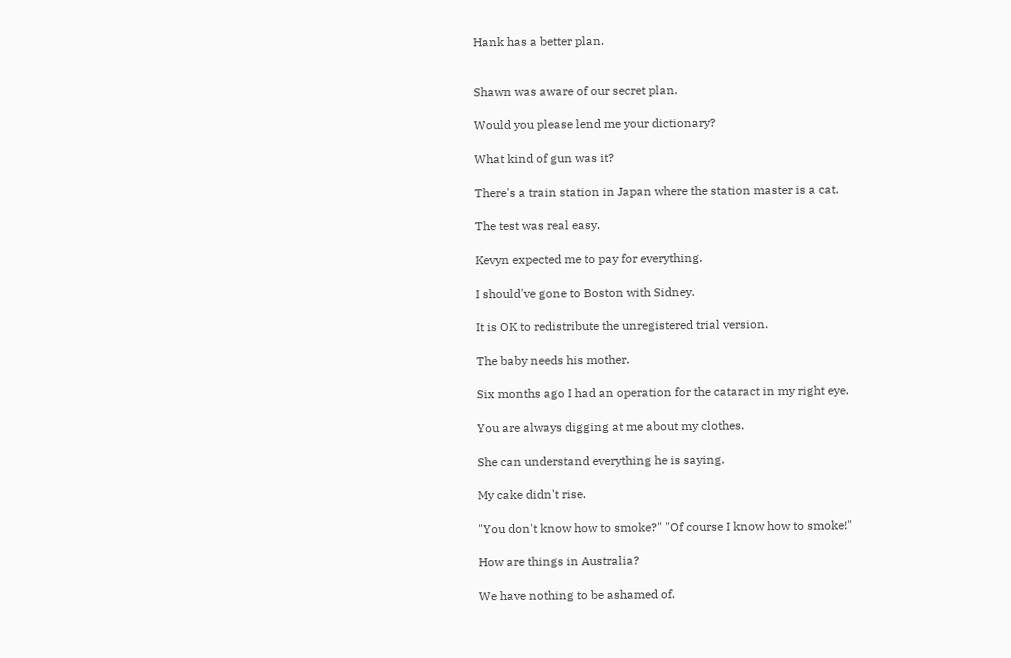Hank has a better plan.


Shawn was aware of our secret plan.

Would you please lend me your dictionary?

What kind of gun was it?

There's a train station in Japan where the station master is a cat.

The test was real easy.

Kevyn expected me to pay for everything.

I should've gone to Boston with Sidney.

It is OK to redistribute the unregistered trial version.

The baby needs his mother.

Six months ago I had an operation for the cataract in my right eye.

You are always digging at me about my clothes.

She can understand everything he is saying.

My cake didn't rise.

"You don't know how to smoke?" "Of course I know how to smoke!"

How are things in Australia?

We have nothing to be ashamed of.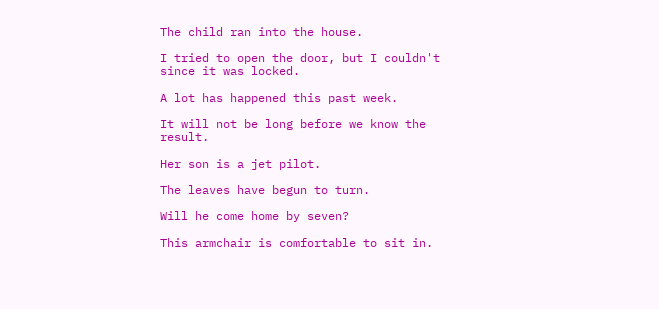The child ran into the house.

I tried to open the door, but I couldn't since it was locked.

A lot has happened this past week.

It will not be long before we know the result.

Her son is a jet pilot.

The leaves have begun to turn.

Will he come home by seven?

This armchair is comfortable to sit in.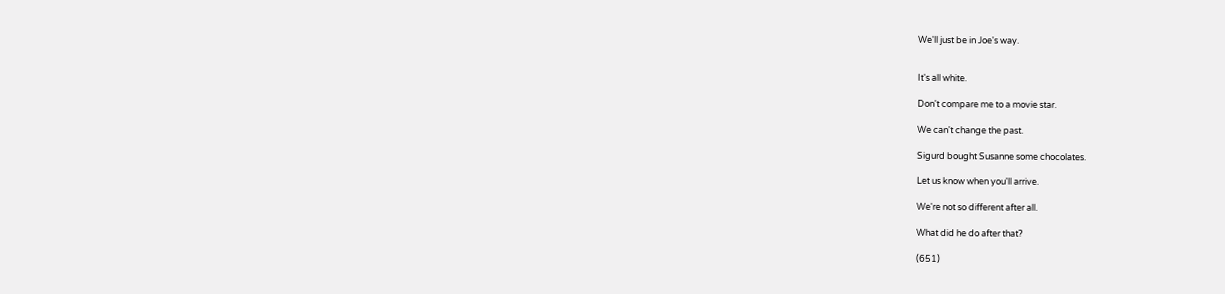We'll just be in Joe's way.


It's all white.

Don't compare me to a movie star.

We can't change the past.

Sigurd bought Susanne some chocolates.

Let us know when you'll arrive.

We're not so different after all.

What did he do after that?

(651)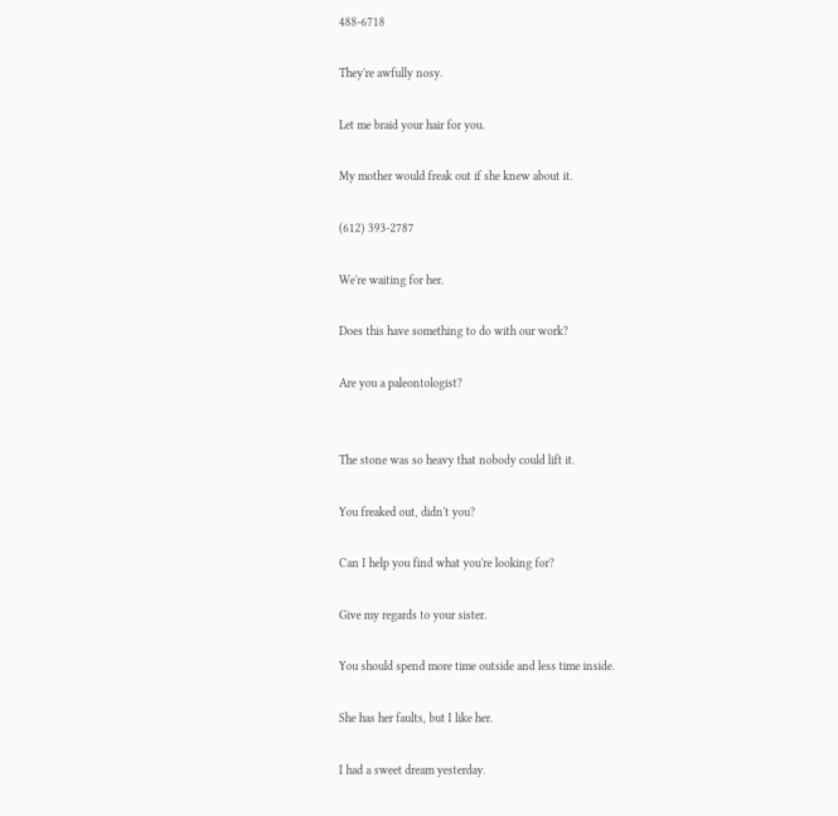488-6718

They're awfully nosy.

Let me braid your hair for you.

My mother would freak out if she knew about it.

(612) 393-2787

We're waiting for her.

Does this have something to do with our work?

Are you a paleontologist?


The stone was so heavy that nobody could lift it.

You freaked out, didn't you?

Can I help you find what you're looking for?

Give my regards to your sister.

You should spend more time outside and less time inside.

She has her faults, but I like her.

I had a sweet dream yesterday.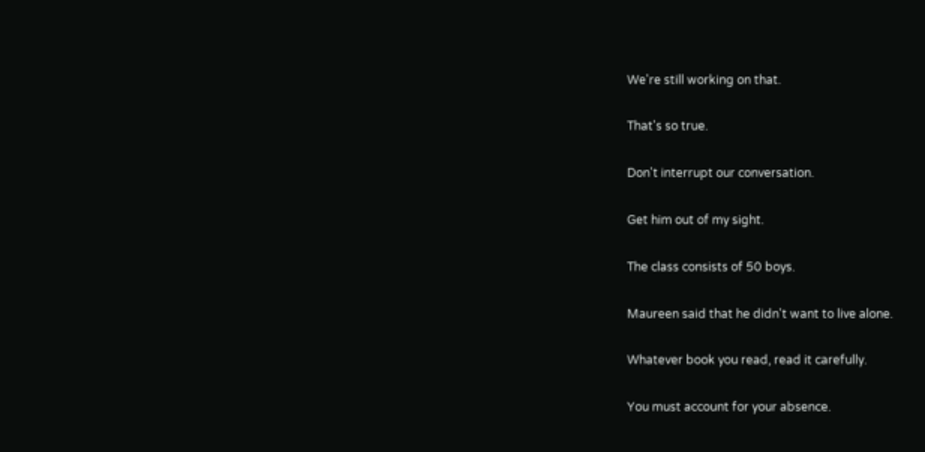We're still working on that.

That's so true.

Don't interrupt our conversation.

Get him out of my sight.

The class consists of 50 boys.

Maureen said that he didn't want to live alone.

Whatever book you read, read it carefully.

You must account for your absence.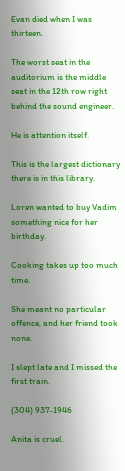Evan died when I was thirteen.

The worst seat in the auditorium is the middle seat in the 12th row right behind the sound engineer.

He is attention itself.

This is the largest dictionary there is in this library.

Loren wanted to buy Vadim something nice for her birthday.

Cooking takes up too much time.

She meant no particular offence, and her friend took none.

I slept late and I missed the first train.

(304) 937-1946

Anita is cruel.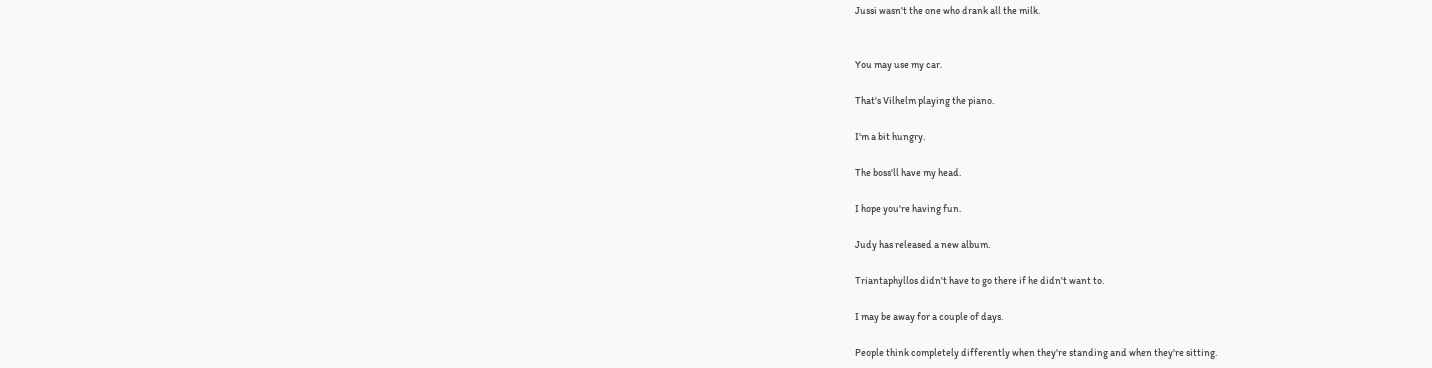Jussi wasn't the one who drank all the milk.


You may use my car.

That's Vilhelm playing the piano.

I'm a bit hungry.

The boss'll have my head.

I hope you're having fun.

Judy has released a new album.

Triantaphyllos didn't have to go there if he didn't want to.

I may be away for a couple of days.

People think completely differently when they're standing and when they're sitting.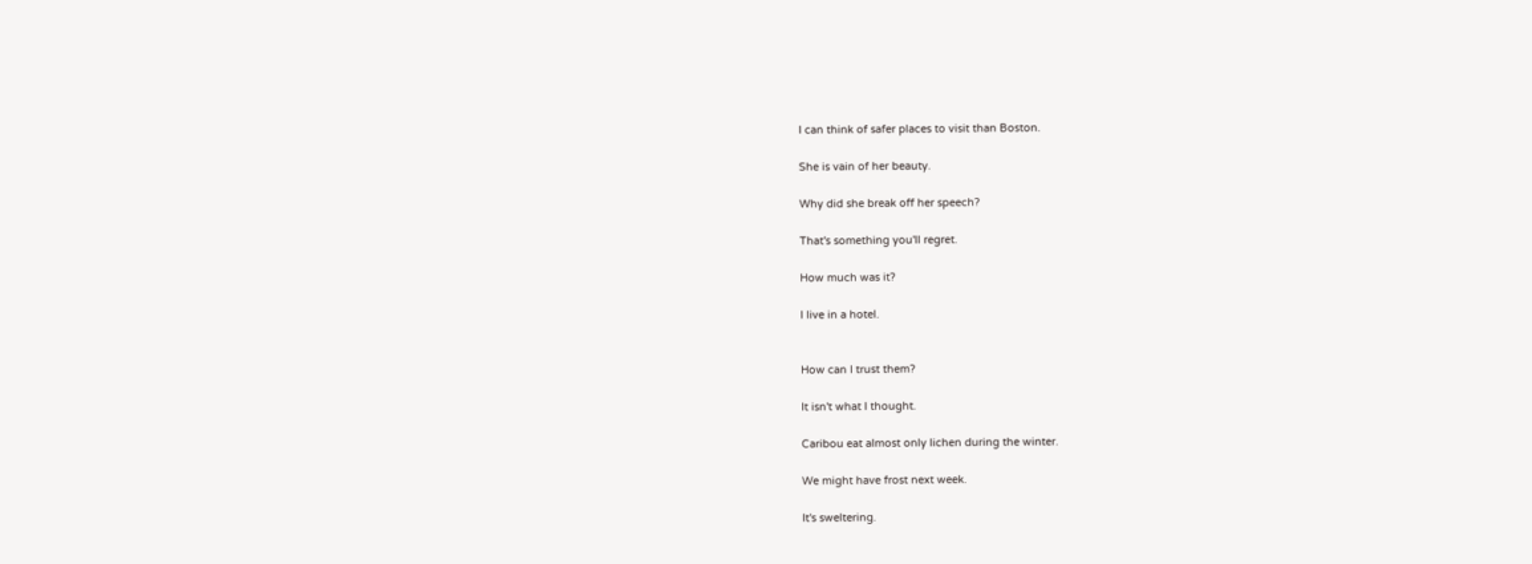I can think of safer places to visit than Boston.

She is vain of her beauty.

Why did she break off her speech?

That's something you'll regret.

How much was it?

I live in a hotel.


How can I trust them?

It isn't what I thought.

Caribou eat almost only lichen during the winter.

We might have frost next week.

It's sweltering.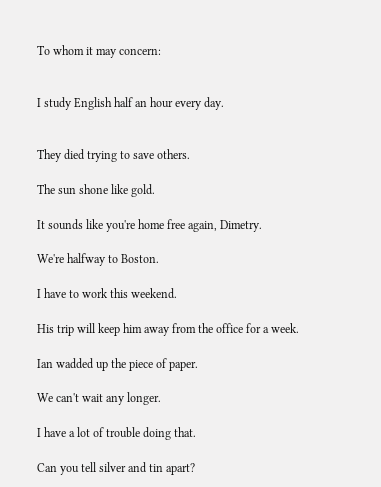To whom it may concern:


I study English half an hour every day.


They died trying to save others.

The sun shone like gold.

It sounds like you're home free again, Dimetry.

We're halfway to Boston.

I have to work this weekend.

His trip will keep him away from the office for a week.

Ian wadded up the piece of paper.

We can't wait any longer.

I have a lot of trouble doing that.

Can you tell silver and tin apart?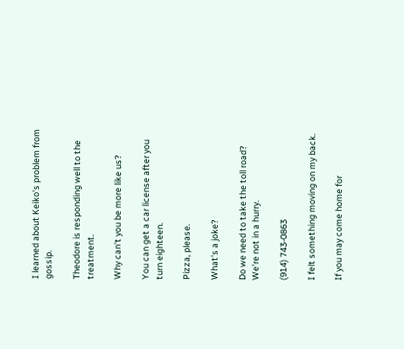I learned about Keiko's problem from gossip.

Theodore is responding well to the treatment.

Why can't you be more like us?

You can get a car license after you turn eighteen.

Pizza, please.

What's a joke?

Do we need to take the toll road? We're not in a hurry.

(914) 743-0863

I felt something moving on my back.

If you may come home for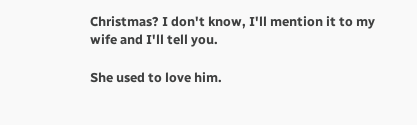Christmas? I don't know, I'll mention it to my wife and I'll tell you.

She used to love him.